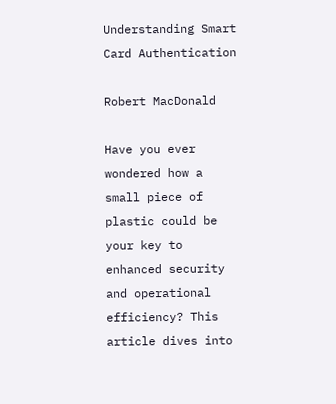Understanding Smart Card Authentication

Robert MacDonald

Have you ever wondered how a small piece of plastic could be your key to enhanced security and operational efficiency? This article dives into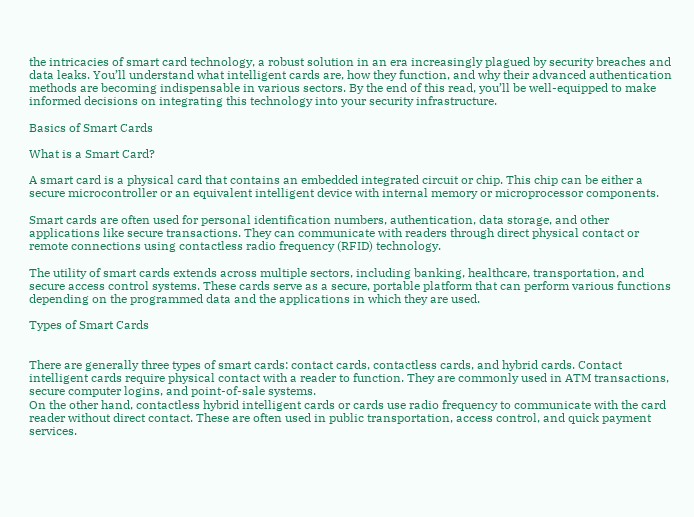the intricacies of smart card technology, a robust solution in an era increasingly plagued by security breaches and data leaks. You’ll understand what intelligent cards are, how they function, and why their advanced authentication methods are becoming indispensable in various sectors. By the end of this read, you’ll be well-equipped to make informed decisions on integrating this technology into your security infrastructure.

Basics of Smart Cards

What is a Smart Card?

A smart card is a physical card that contains an embedded integrated circuit or chip. This chip can be either a secure microcontroller or an equivalent intelligent device with internal memory or microprocessor components.

Smart cards are often used for personal identification numbers, authentication, data storage, and other applications like secure transactions. They can communicate with readers through direct physical contact or remote connections using contactless radio frequency (RFID) technology.

The utility of smart cards extends across multiple sectors, including banking, healthcare, transportation, and secure access control systems. These cards serve as a secure, portable platform that can perform various functions depending on the programmed data and the applications in which they are used.

Types of Smart Cards


There are generally three types of smart cards: contact cards, contactless cards, and hybrid cards. Contact intelligent cards require physical contact with a reader to function. They are commonly used in ATM transactions, secure computer logins, and point-of-sale systems.
On the other hand, contactless hybrid intelligent cards or cards use radio frequency to communicate with the card reader without direct contact. These are often used in public transportation, access control, and quick payment services.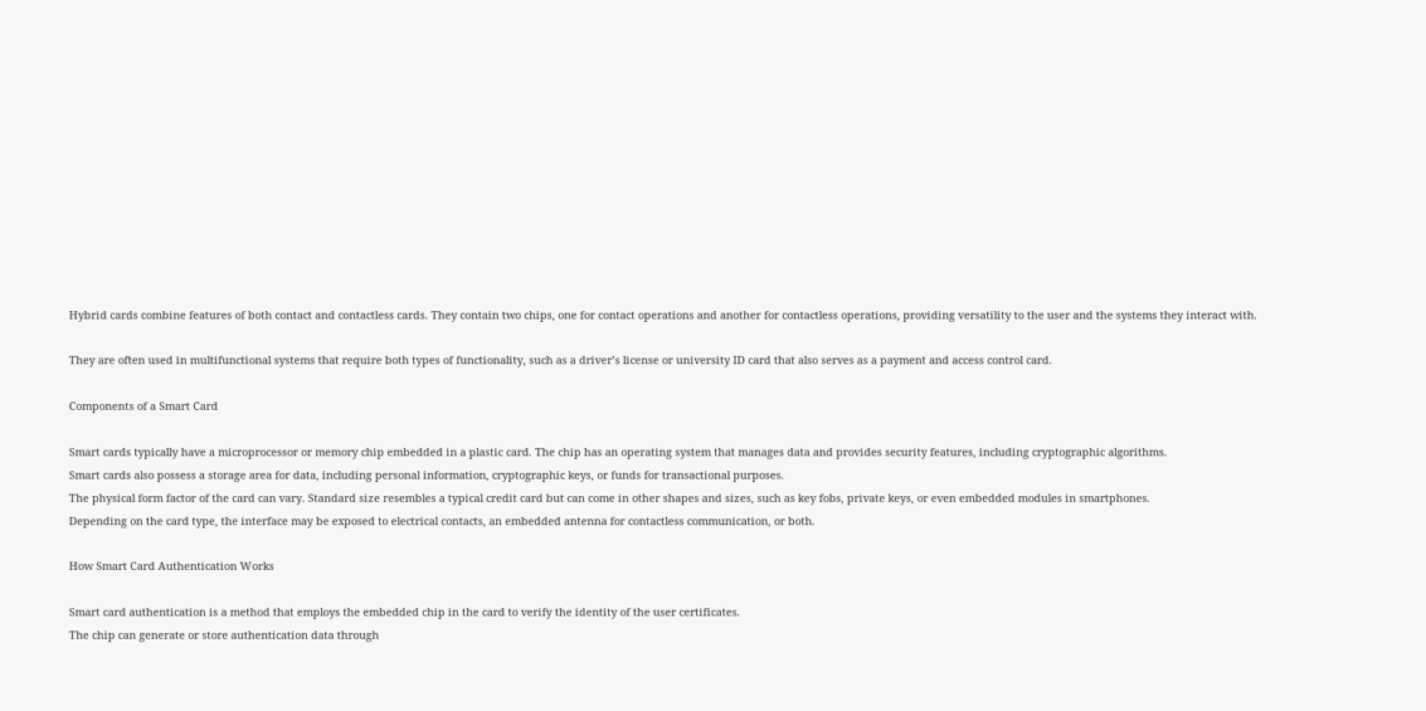Hybrid cards combine features of both contact and contactless cards. They contain two chips, one for contact operations and another for contactless operations, providing versatility to the user and the systems they interact with.

They are often used in multifunctional systems that require both types of functionality, such as a driver’s license or university ID card that also serves as a payment and access control card.

Components of a Smart Card

Smart cards typically have a microprocessor or memory chip embedded in a plastic card. The chip has an operating system that manages data and provides security features, including cryptographic algorithms.
Smart cards also possess a storage area for data, including personal information, cryptographic keys, or funds for transactional purposes.
The physical form factor of the card can vary. Standard size resembles a typical credit card but can come in other shapes and sizes, such as key fobs, private keys, or even embedded modules in smartphones.
Depending on the card type, the interface may be exposed to electrical contacts, an embedded antenna for contactless communication, or both.

How Smart Card Authentication Works

Smart card authentication is a method that employs the embedded chip in the card to verify the identity of the user certificates.
The chip can generate or store authentication data through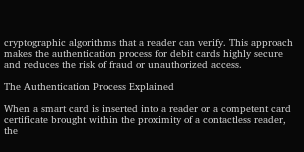cryptographic algorithms that a reader can verify. This approach makes the authentication process for debit cards highly secure and reduces the risk of fraud or unauthorized access.

The Authentication Process Explained

When a smart card is inserted into a reader or a competent card certificate brought within the proximity of a contactless reader, the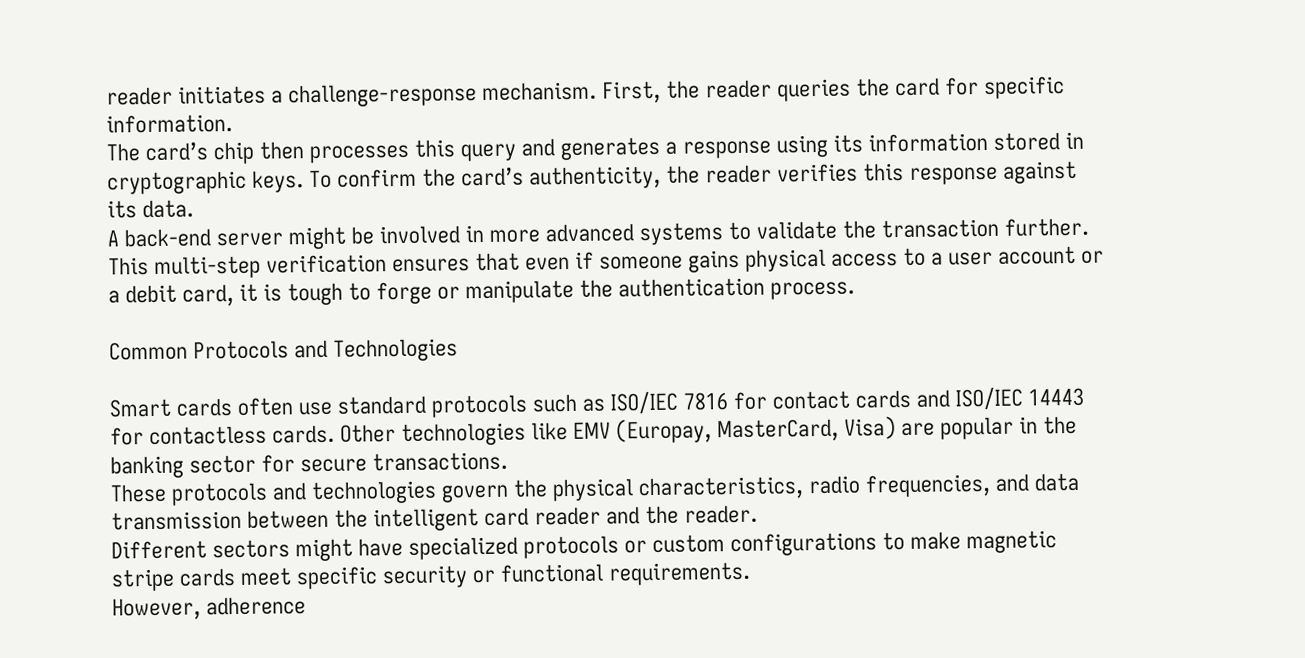reader initiates a challenge-response mechanism. First, the reader queries the card for specific information.
The card’s chip then processes this query and generates a response using its information stored in cryptographic keys. To confirm the card’s authenticity, the reader verifies this response against its data.
A back-end server might be involved in more advanced systems to validate the transaction further. This multi-step verification ensures that even if someone gains physical access to a user account or a debit card, it is tough to forge or manipulate the authentication process.

Common Protocols and Technologies

Smart cards often use standard protocols such as ISO/IEC 7816 for contact cards and ISO/IEC 14443 for contactless cards. Other technologies like EMV (Europay, MasterCard, Visa) are popular in the banking sector for secure transactions.
These protocols and technologies govern the physical characteristics, radio frequencies, and data transmission between the intelligent card reader and the reader.
Different sectors might have specialized protocols or custom configurations to make magnetic stripe cards meet specific security or functional requirements.
However, adherence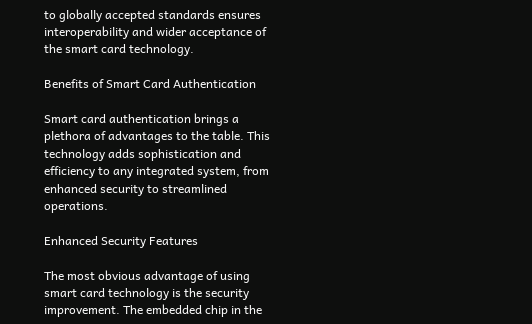to globally accepted standards ensures interoperability and wider acceptance of the smart card technology.

Benefits of Smart Card Authentication

Smart card authentication brings a plethora of advantages to the table. This technology adds sophistication and efficiency to any integrated system, from enhanced security to streamlined operations.

Enhanced Security Features

The most obvious advantage of using smart card technology is the security improvement. The embedded chip in the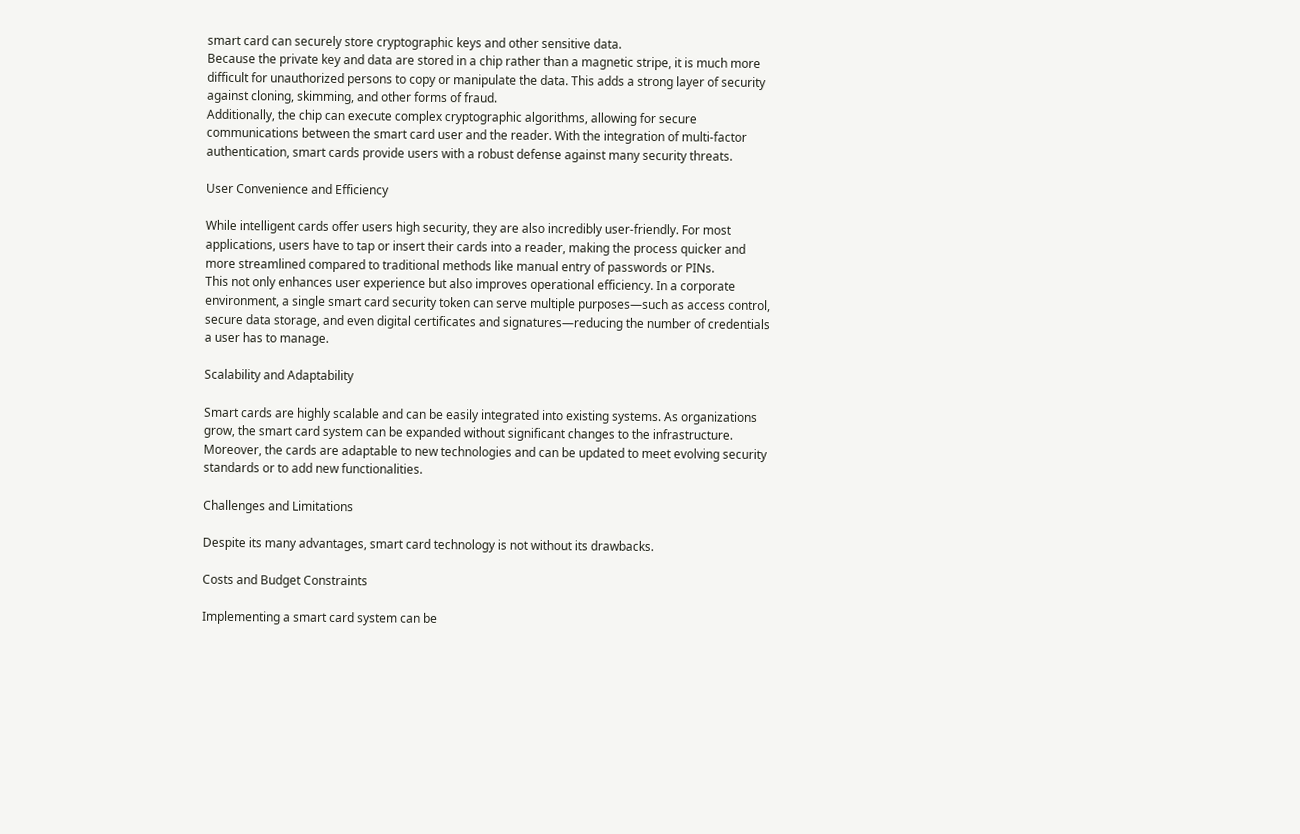smart card can securely store cryptographic keys and other sensitive data.
Because the private key and data are stored in a chip rather than a magnetic stripe, it is much more difficult for unauthorized persons to copy or manipulate the data. This adds a strong layer of security against cloning, skimming, and other forms of fraud.
Additionally, the chip can execute complex cryptographic algorithms, allowing for secure communications between the smart card user and the reader. With the integration of multi-factor authentication, smart cards provide users with a robust defense against many security threats.

User Convenience and Efficiency

While intelligent cards offer users high security, they are also incredibly user-friendly. For most applications, users have to tap or insert their cards into a reader, making the process quicker and more streamlined compared to traditional methods like manual entry of passwords or PINs.
This not only enhances user experience but also improves operational efficiency. In a corporate environment, a single smart card security token can serve multiple purposes—such as access control, secure data storage, and even digital certificates and signatures—reducing the number of credentials a user has to manage.

Scalability and Adaptability

Smart cards are highly scalable and can be easily integrated into existing systems. As organizations grow, the smart card system can be expanded without significant changes to the infrastructure.
Moreover, the cards are adaptable to new technologies and can be updated to meet evolving security standards or to add new functionalities.

Challenges and Limitations

Despite its many advantages, smart card technology is not without its drawbacks.

Costs and Budget Constraints

Implementing a smart card system can be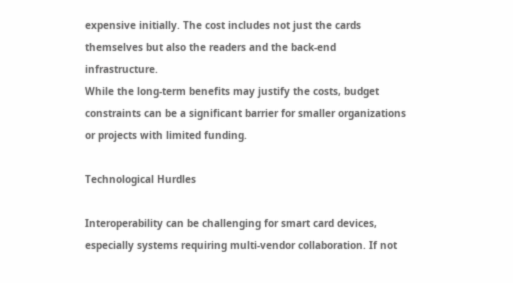expensive initially. The cost includes not just the cards themselves but also the readers and the back-end infrastructure.
While the long-term benefits may justify the costs, budget constraints can be a significant barrier for smaller organizations or projects with limited funding.

Technological Hurdles

Interoperability can be challenging for smart card devices, especially systems requiring multi-vendor collaboration. If not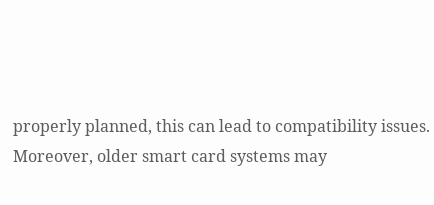properly planned, this can lead to compatibility issues.
Moreover, older smart card systems may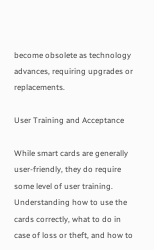become obsolete as technology advances, requiring upgrades or replacements.

User Training and Acceptance

While smart cards are generally user-friendly, they do require some level of user training. Understanding how to use the cards correctly, what to do in case of loss or theft, and how to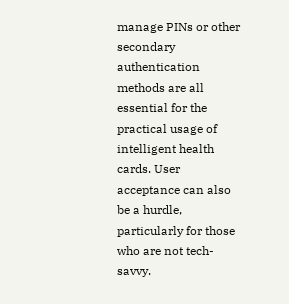manage PINs or other secondary authentication methods are all essential for the practical usage of intelligent health cards. User acceptance can also be a hurdle, particularly for those who are not tech-savvy.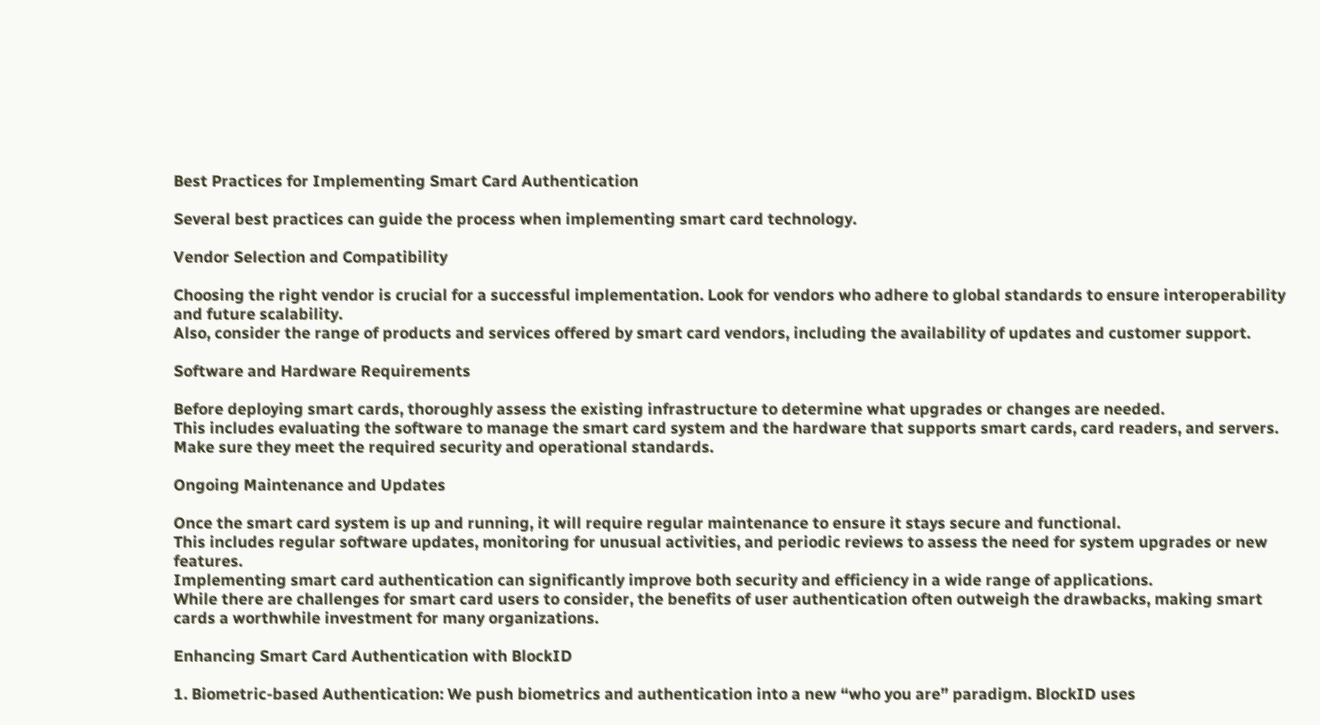Best Practices for Implementing Smart Card Authentication

Several best practices can guide the process when implementing smart card technology.

Vendor Selection and Compatibility

Choosing the right vendor is crucial for a successful implementation. Look for vendors who adhere to global standards to ensure interoperability and future scalability.
Also, consider the range of products and services offered by smart card vendors, including the availability of updates and customer support.

Software and Hardware Requirements

Before deploying smart cards, thoroughly assess the existing infrastructure to determine what upgrades or changes are needed.
This includes evaluating the software to manage the smart card system and the hardware that supports smart cards, card readers, and servers. Make sure they meet the required security and operational standards.

Ongoing Maintenance and Updates

Once the smart card system is up and running, it will require regular maintenance to ensure it stays secure and functional.
This includes regular software updates, monitoring for unusual activities, and periodic reviews to assess the need for system upgrades or new features.
Implementing smart card authentication can significantly improve both security and efficiency in a wide range of applications.
While there are challenges for smart card users to consider, the benefits of user authentication often outweigh the drawbacks, making smart cards a worthwhile investment for many organizations.

Enhancing Smart Card Authentication with BlockID

1. Biometric-based Authentication: We push biometrics and authentication into a new “who you are” paradigm. BlockID uses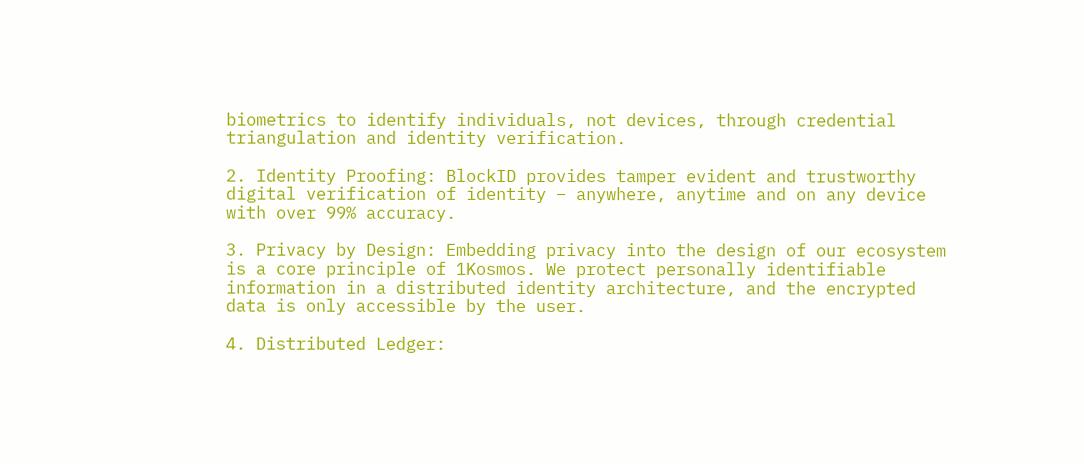biometrics to identify individuals, not devices, through credential triangulation and identity verification.

2. Identity Proofing: BlockID provides tamper evident and trustworthy digital verification of identity – anywhere, anytime and on any device with over 99% accuracy.

3. Privacy by Design: Embedding privacy into the design of our ecosystem is a core principle of 1Kosmos. We protect personally identifiable information in a distributed identity architecture, and the encrypted data is only accessible by the user.

4. Distributed Ledger: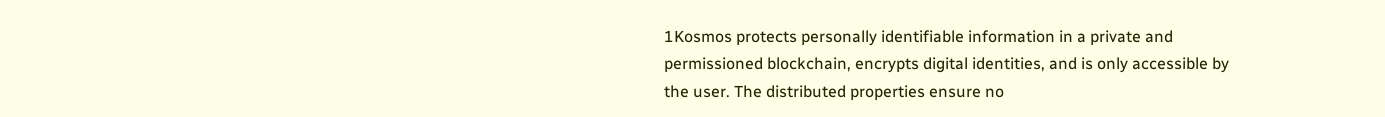1Kosmos protects personally identifiable information in a private and permissioned blockchain, encrypts digital identities, and is only accessible by the user. The distributed properties ensure no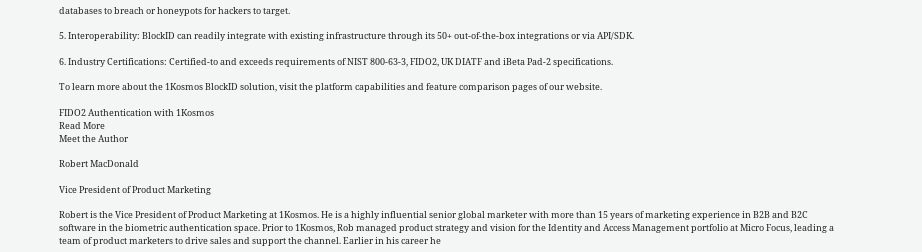databases to breach or honeypots for hackers to target.

5. Interoperability: BlockID can readily integrate with existing infrastructure through its 50+ out-of-the-box integrations or via API/SDK.

6. Industry Certifications: Certified-to and exceeds requirements of NIST 800-63-3, FIDO2, UK DIATF and iBeta Pad-2 specifications.

To learn more about the 1Kosmos BlockID solution, visit the platform capabilities and feature comparison pages of our website.

FIDO2 Authentication with 1Kosmos
Read More
Meet the Author

Robert MacDonald

Vice President of Product Marketing

Robert is the Vice President of Product Marketing at 1Kosmos. He is a highly influential senior global marketer with more than 15 years of marketing experience in B2B and B2C software in the biometric authentication space. Prior to 1Kosmos, Rob managed product strategy and vision for the Identity and Access Management portfolio at Micro Focus, leading a team of product marketers to drive sales and support the channel. Earlier in his career he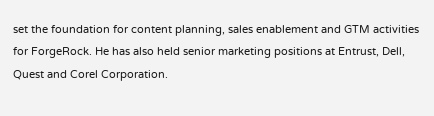set the foundation for content planning, sales enablement and GTM activities for ForgeRock. He has also held senior marketing positions at Entrust, Dell, Quest and Corel Corporation.